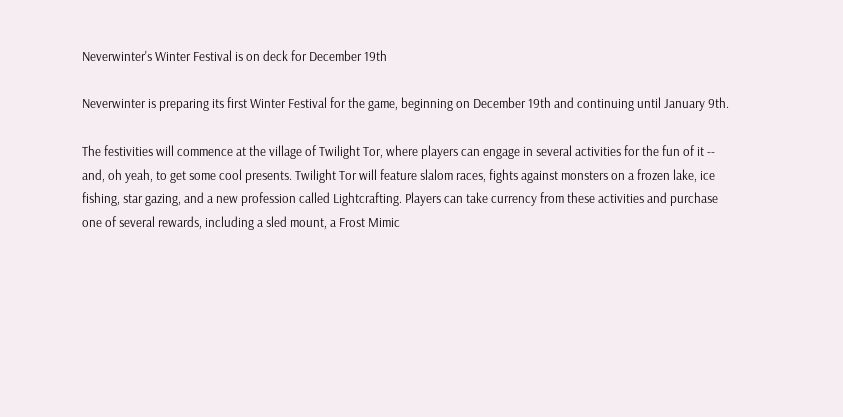Neverwinter's Winter Festival is on deck for December 19th

Neverwinter is preparing its first Winter Festival for the game, beginning on December 19th and continuing until January 9th.

The festivities will commence at the village of Twilight Tor, where players can engage in several activities for the fun of it -- and, oh yeah, to get some cool presents. Twilight Tor will feature slalom races, fights against monsters on a frozen lake, ice fishing, star gazing, and a new profession called Lightcrafting. Players can take currency from these activities and purchase one of several rewards, including a sled mount, a Frost Mimic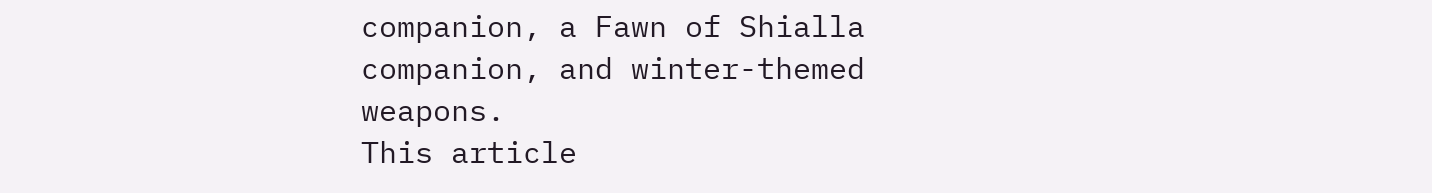companion, a Fawn of Shialla companion, and winter-themed weapons.
This article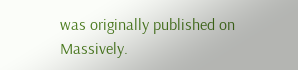was originally published on Massively.